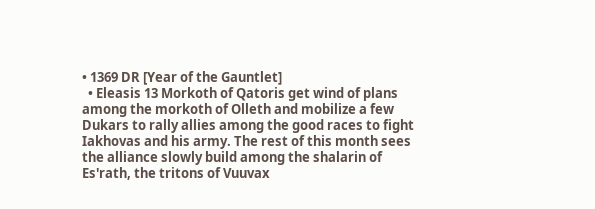• 1369 DR [Year of the Gauntlet]
  • Eleasis 13 Morkoth of Qatoris get wind of plans among the morkoth of Olleth and mobilize a few Dukars to rally allies among the good races to fight Iakhovas and his army. The rest of this month sees the alliance slowly build among the shalarin of Es'rath, the tritons of Vuuvax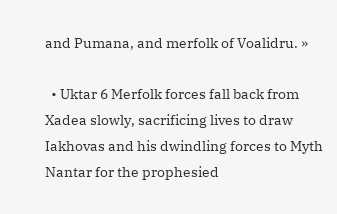and Pumana, and merfolk of Voalidru. »

  • Uktar 6 Merfolk forces fall back from Xadea slowly, sacrificing lives to draw Iakhovas and his dwindling forces to Myth Nantar for the prophesied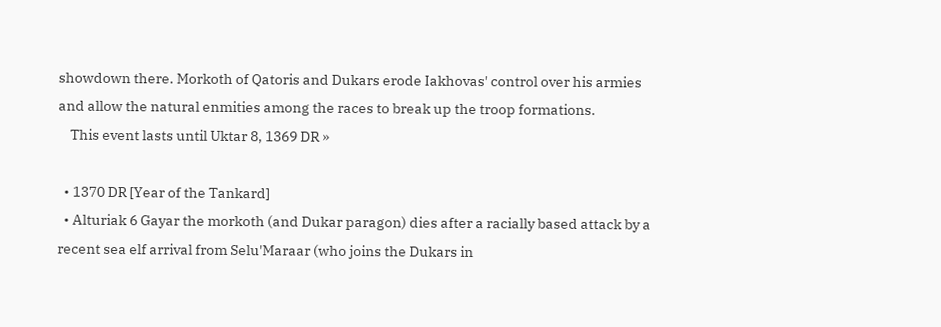showdown there. Morkoth of Qatoris and Dukars erode Iakhovas' control over his armies and allow the natural enmities among the races to break up the troop formations.
    This event lasts until Uktar 8, 1369 DR »

  • 1370 DR [Year of the Tankard]
  • Alturiak 6 Gayar the morkoth (and Dukar paragon) dies after a racially based attack by a recent sea elf arrival from Selu'Maraar (who joins the Dukars in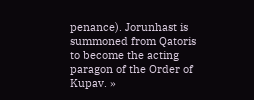penance). Jorunhast is summoned from Qatoris to become the acting paragon of the Order of Kupav. »